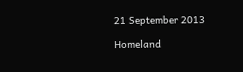21 September 2013

Homeland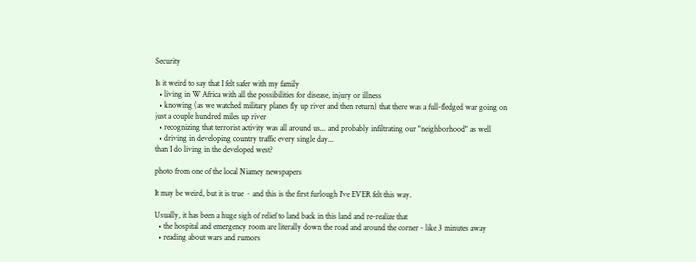Security

Is it weird to say that I felt safer with my family
  • living in W Africa with all the possibilities for disease, injury or illness
  • knowing (as we watched military planes fly up river and then return) that there was a full-fledged war going on just a couple hundred miles up river
  • recognizing that terrorist activity was all around us... and probably infiltrating our "neighborhood" as well
  • driving in developing country traffic every single day...
than I do living in the developed west?

photo from one of the local Niamey newspapers

It may be weird, but it is true ~ and this is the first furlough I've EVER felt this way.

Usually, it has been a huge sigh of relief to land back in this land and re-realize that
  • the hospital and emergency room are literally down the road and around the corner - like 3 minutes away
  • reading about wars and rumors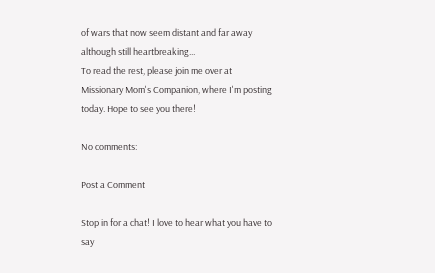of wars that now seem distant and far away although still heartbreaking...
To read the rest, please join me over at Missionary Mom's Companion, where I'm posting today. Hope to see you there!

No comments:

Post a Comment

Stop in for a chat! I love to hear what you have to say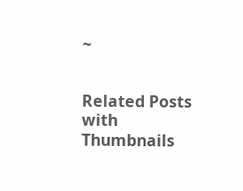~


Related Posts with Thumbnails